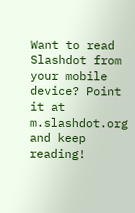Want to read Slashdot from your mobile device? Point it at m.slashdot.org and keep reading!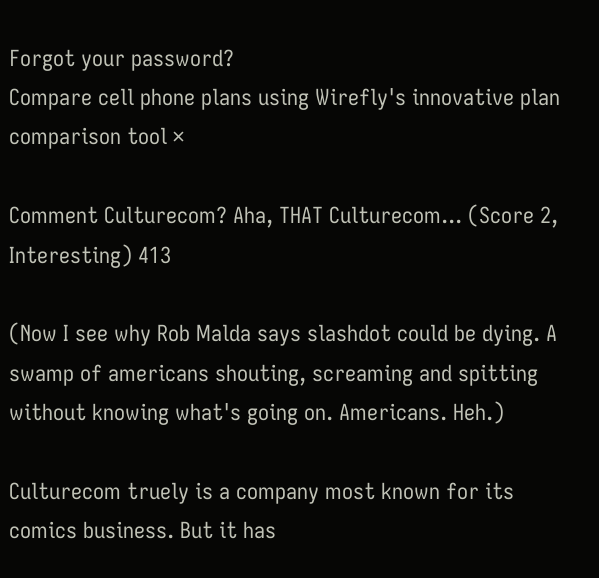Forgot your password?
Compare cell phone plans using Wirefly's innovative plan comparison tool ×

Comment Culturecom? Aha, THAT Culturecom... (Score 2, Interesting) 413

(Now I see why Rob Malda says slashdot could be dying. A swamp of americans shouting, screaming and spitting without knowing what's going on. Americans. Heh.)

Culturecom truely is a company most known for its comics business. But it has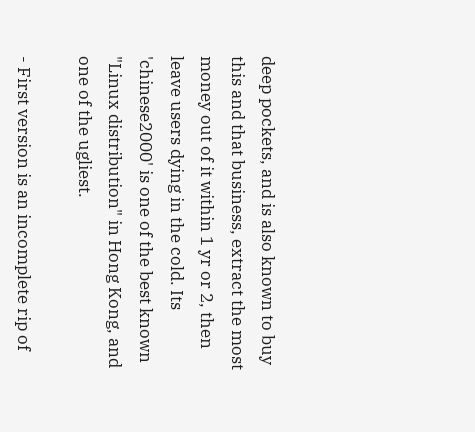deep pockets, and is also known to buy this and that business, extract the most money out of it within 1 yr or 2, then leave users dying in the cold. Its 'chinese2000' is one of the best known "Linux distribution" in Hong Kong, and one of the ugliest.

- First version is an incomplete rip of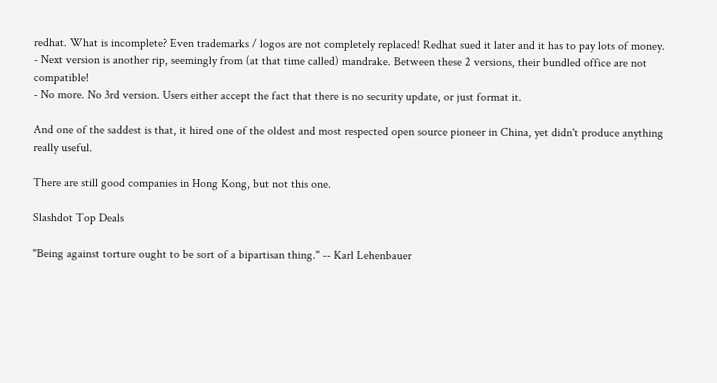redhat. What is incomplete? Even trademarks / logos are not completely replaced! Redhat sued it later and it has to pay lots of money.
- Next version is another rip, seemingly from (at that time called) mandrake. Between these 2 versions, their bundled office are not compatible!
- No more. No 3rd version. Users either accept the fact that there is no security update, or just format it.

And one of the saddest is that, it hired one of the oldest and most respected open source pioneer in China, yet didn't produce anything really useful.

There are still good companies in Hong Kong, but not this one.

Slashdot Top Deals

"Being against torture ought to be sort of a bipartisan thing." -- Karl Lehenbauer